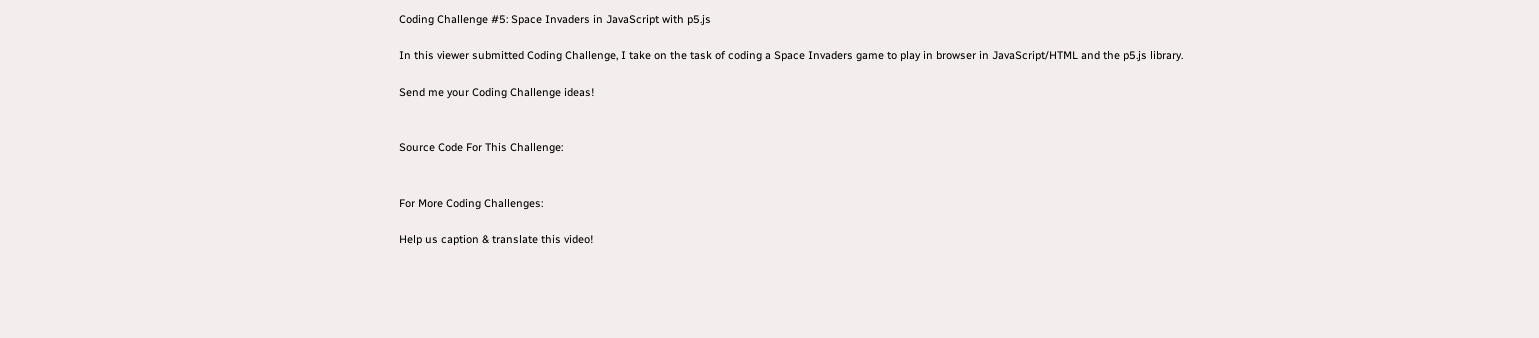Coding Challenge #5: Space Invaders in JavaScript with p5.js

In this viewer submitted Coding Challenge, I take on the task of coding a Space Invaders game to play in browser in JavaScript/HTML and the p5.js library.

Send me your Coding Challenge ideas!


Source Code For This Challenge:


For More Coding Challenges:

Help us caption & translate this video!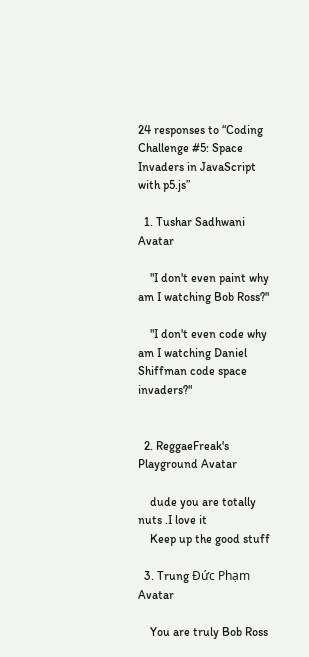24 responses to “Coding Challenge #5: Space Invaders in JavaScript with p5.js”

  1. Tushar Sadhwani Avatar

    "I don't even paint why am I watching Bob Ross?"

    "I don't even code why am I watching Daniel Shiffman code space invaders?"


  2. ReggaeFreak's Playground Avatar

    dude you are totally nuts .I love it
    Keep up the good stuff

  3. Trung Đức Phạm Avatar

    You are truly Bob Ross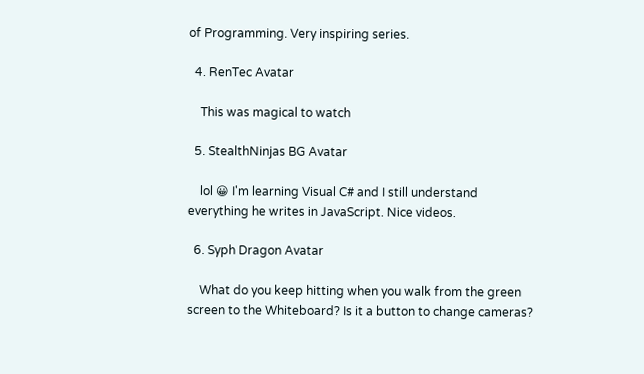of Programming. Very inspiring series.

  4. RenTec Avatar

    This was magical to watch

  5. StealthNinjas BG Avatar

    lol 😀 I'm learning Visual C# and I still understand everything he writes in JavaScript. Nice videos.

  6. Syph Dragon Avatar

    What do you keep hitting when you walk from the green screen to the Whiteboard? Is it a button to change cameras?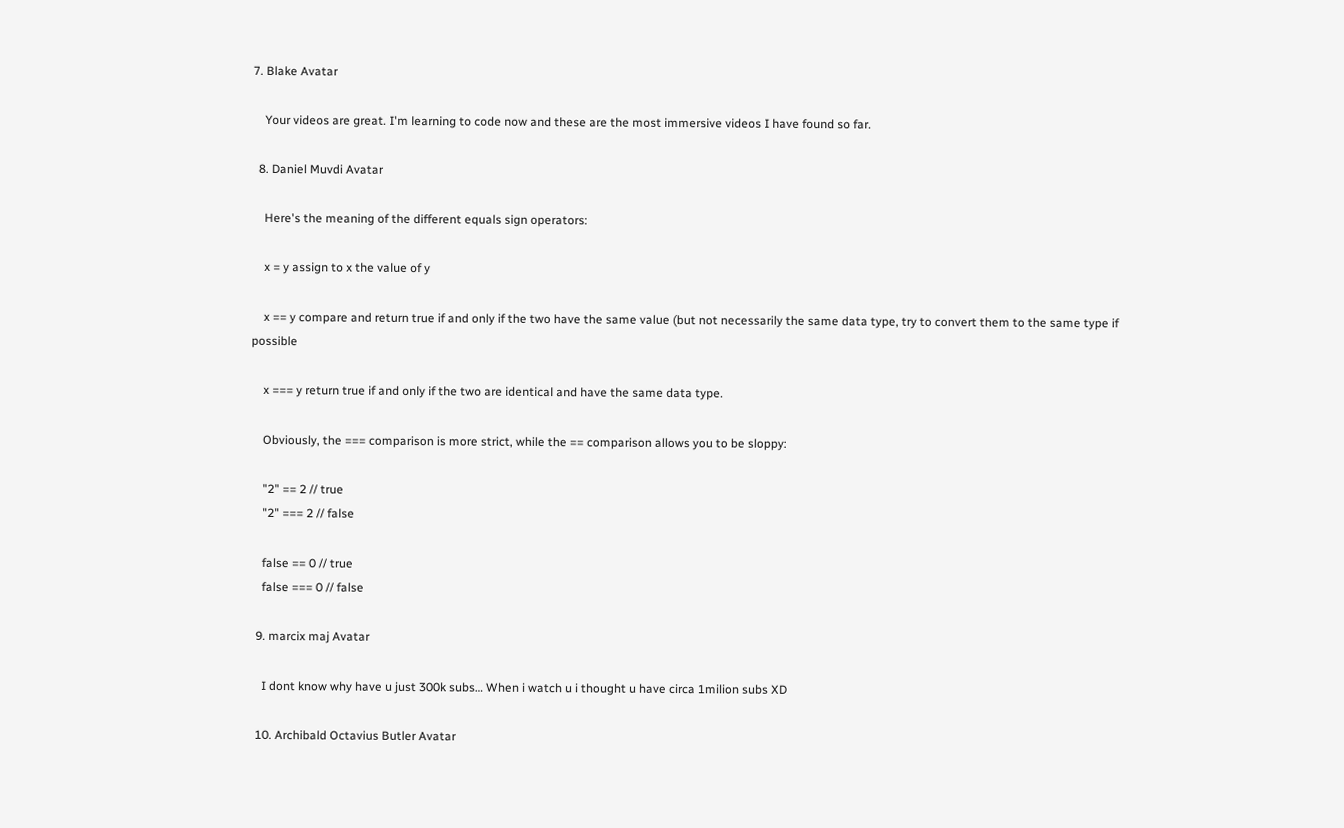7. Blake Avatar

    Your videos are great. I'm learning to code now and these are the most immersive videos I have found so far.

  8. Daniel Muvdi Avatar

    Here's the meaning of the different equals sign operators:

    x = y assign to x the value of y

    x == y compare and return true if and only if the two have the same value (but not necessarily the same data type, try to convert them to the same type if possible

    x === y return true if and only if the two are identical and have the same data type.

    Obviously, the === comparison is more strict, while the == comparison allows you to be sloppy:

    "2" == 2 // true
    "2" === 2 // false

    false == 0 // true
    false === 0 // false

  9. marcix maj Avatar

    I dont know why have u just 300k subs… When i watch u i thought u have circa 1milion subs XD

  10. Archibald Octavius Butler Avatar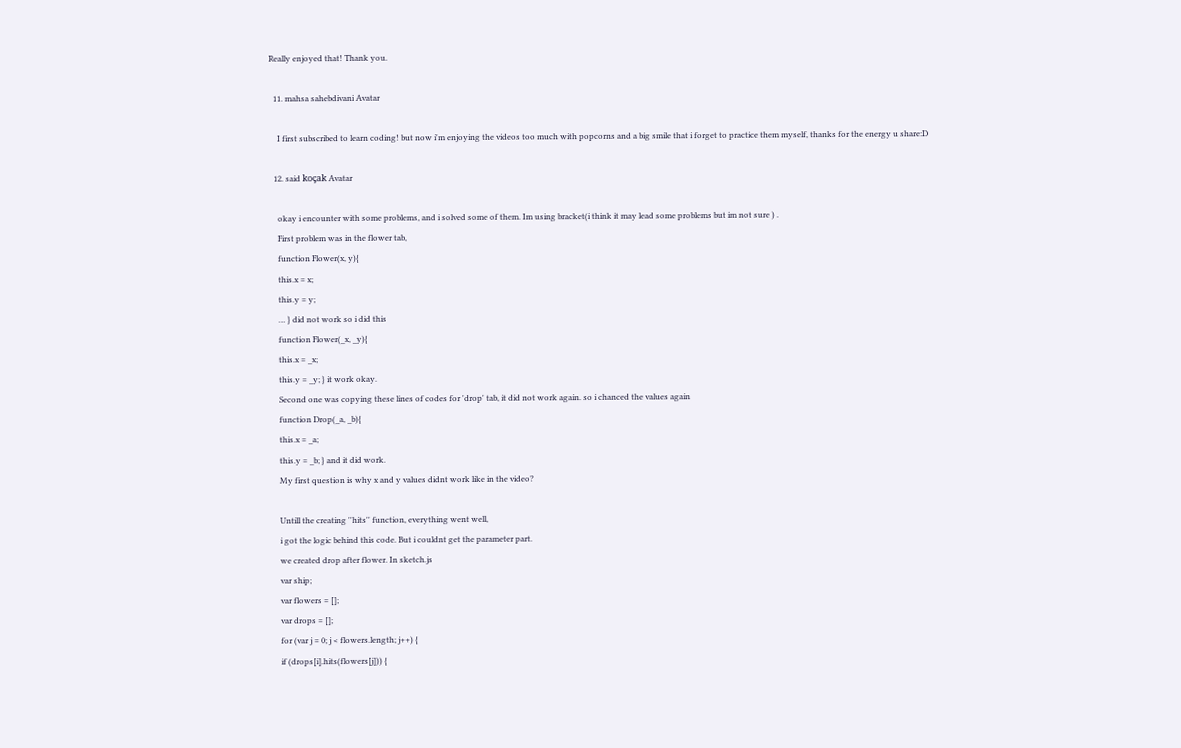Really enjoyed that! Thank you.

  11. mahsa sahebdivani Avatar

    I first subscribed to learn coding! but now i'm enjoying the videos too much with popcorns and a big smile that i forget to practice them myself, thanks for the energy u share:D

  12. said koçak Avatar

    okay i encounter with some problems, and i solved some of them. Im using bracket(i think it may lead some problems but im not sure ) .
    First problem was in the flower tab,
    function Flower(x, y){
    this.x = x;
    this.y = y;
    … } did not work so i did this
    function Flower(_x, _y){
    this.x = _x;
    this.y = _y; } it work okay.
    Second one was copying these lines of codes for 'drop' tab, it did not work again. so i chanced the values again
    function Drop(_a, _b){
    this.x = _a;
    this.y = _b; } and it did work.
    My first question is why x and y values didnt work like in the video?

    Untill the creating ''hits'' function, everything went well,
    i got the logic behind this code. But i couldnt get the parameter part.
    we created drop after flower. In sketch.js
    var ship;
    var flowers = [];
    var drops = [];
    for (var j = 0; j < flowers.length; j++) {
    if (drops[i].hits(flowers[j])) {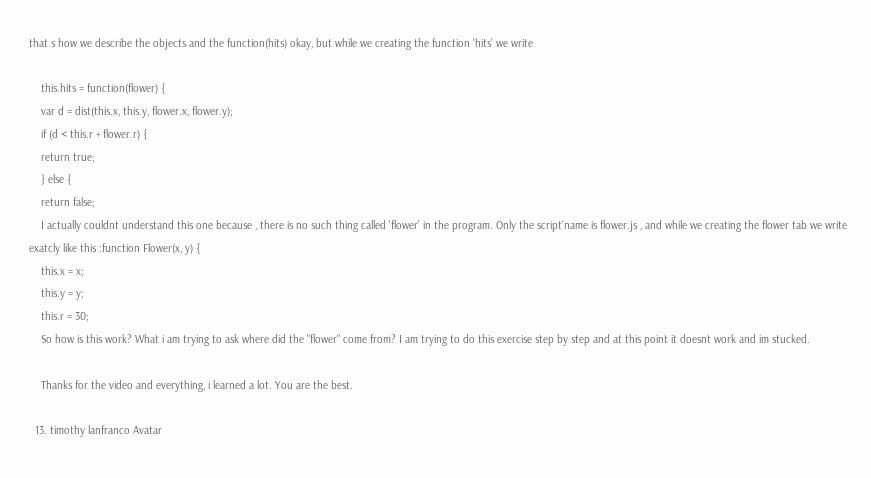that s how we describe the objects and the function(hits) okay, but while we creating the function 'hits' we write

    this.hits = function(flower) {
    var d = dist(this.x, this.y, flower.x, flower.y);
    if (d < this.r + flower.r) {
    return true;
    } else {
    return false;
    I actually couldnt understand this one because , there is no such thing called 'flower' in the program. Only the script'name is flower.js , and while we creating the flower tab we write exatcly like this :function Flower(x, y) {
    this.x = x;
    this.y = y;
    this.r = 30;
    So how is this work? What i am trying to ask where did the "flower" come from? I am trying to do this exercise step by step and at this point it doesnt work and im stucked.

    Thanks for the video and everything, i learned a lot. You are the best.

  13. timothy lanfranco Avatar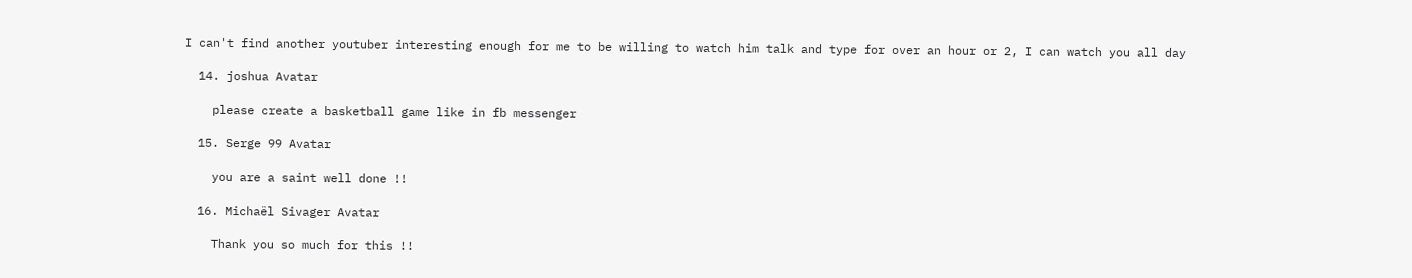I can't find another youtuber interesting enough for me to be willing to watch him talk and type for over an hour or 2, I can watch you all day

  14. joshua Avatar

    please create a basketball game like in fb messenger

  15. Serge 99 Avatar

    you are a saint well done !!

  16. Michaël Sivager Avatar

    Thank you so much for this !!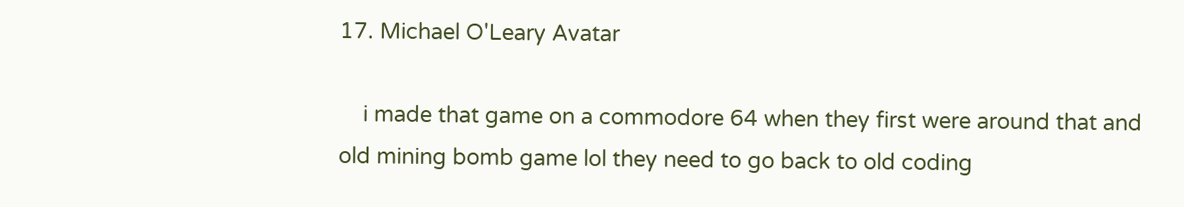17. Michael O'Leary Avatar

    i made that game on a commodore 64 when they first were around that and old mining bomb game lol they need to go back to old coding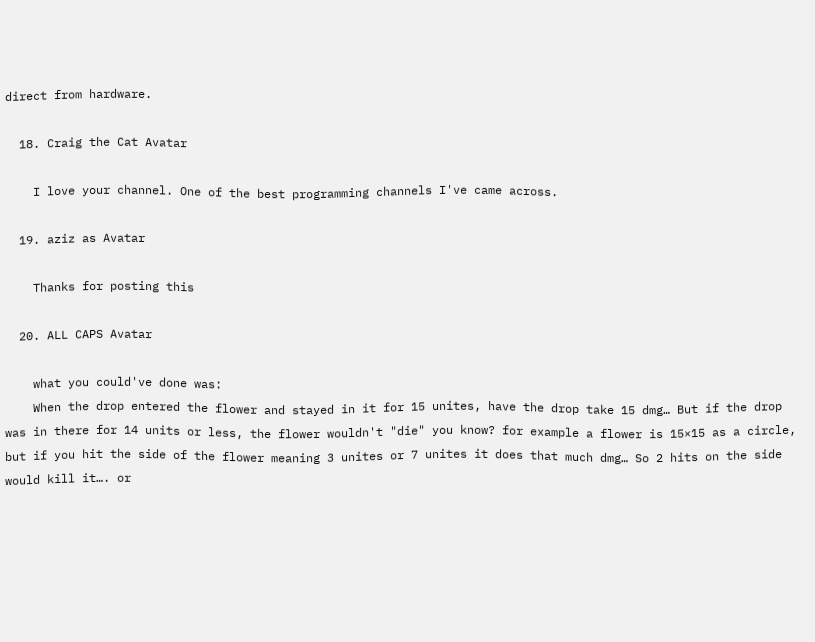direct from hardware.

  18. Craig the Cat Avatar

    I love your channel. One of the best programming channels I've came across.

  19. aziz as Avatar

    Thanks for posting this

  20. ALL CAPS Avatar

    what you could've done was:
    When the drop entered the flower and stayed in it for 15 unites, have the drop take 15 dmg… But if the drop was in there for 14 units or less, the flower wouldn't "die" you know? for example a flower is 15×15 as a circle, but if you hit the side of the flower meaning 3 unites or 7 unites it does that much dmg… So 2 hits on the side would kill it…. or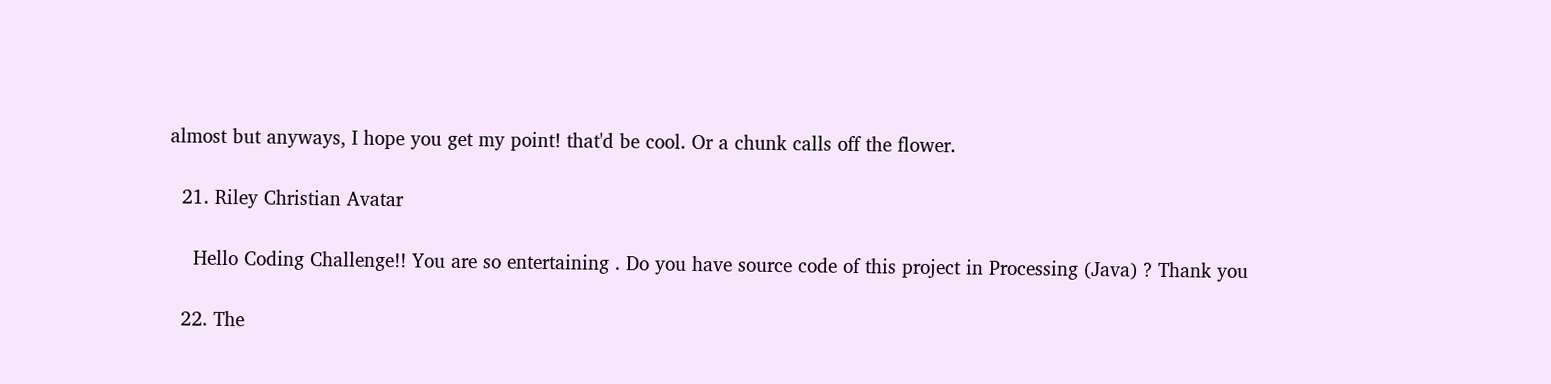almost but anyways, I hope you get my point! that'd be cool. Or a chunk calls off the flower.

  21. Riley Christian Avatar

    Hello Coding Challenge!! You are so entertaining . Do you have source code of this project in Processing (Java) ? Thank you

  22. The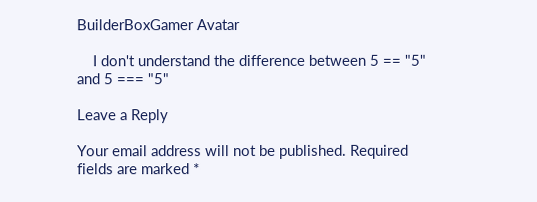BuilderBoxGamer Avatar

    I don't understand the difference between 5 == "5" and 5 === "5"

Leave a Reply

Your email address will not be published. Required fields are marked *